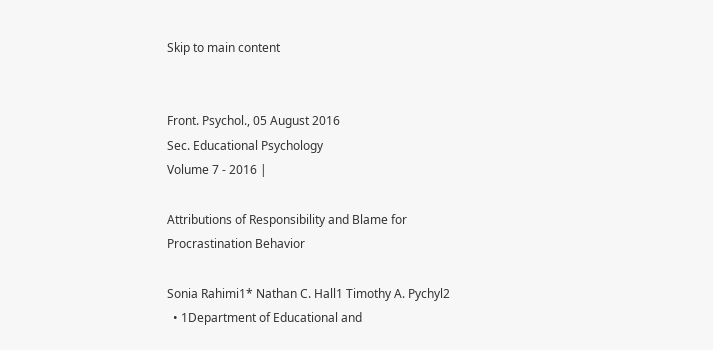Skip to main content


Front. Psychol., 05 August 2016
Sec. Educational Psychology
Volume 7 - 2016 |

Attributions of Responsibility and Blame for Procrastination Behavior

Sonia Rahimi1* Nathan C. Hall1 Timothy A. Pychyl2
  • 1Department of Educational and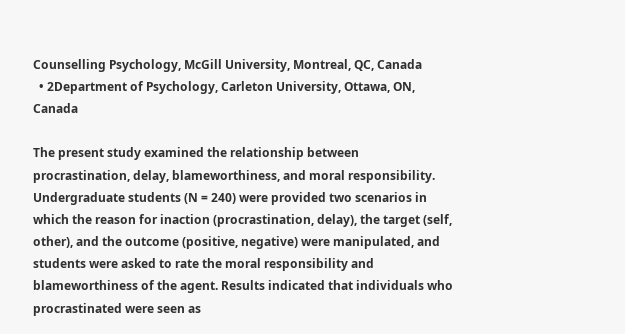Counselling Psychology, McGill University, Montreal, QC, Canada
  • 2Department of Psychology, Carleton University, Ottawa, ON, Canada

The present study examined the relationship between procrastination, delay, blameworthiness, and moral responsibility. Undergraduate students (N = 240) were provided two scenarios in which the reason for inaction (procrastination, delay), the target (self, other), and the outcome (positive, negative) were manipulated, and students were asked to rate the moral responsibility and blameworthiness of the agent. Results indicated that individuals who procrastinated were seen as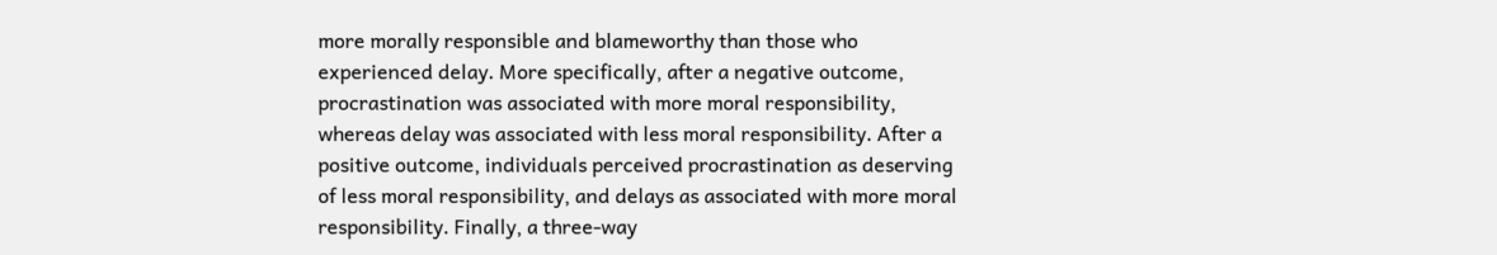more morally responsible and blameworthy than those who experienced delay. More specifically, after a negative outcome, procrastination was associated with more moral responsibility, whereas delay was associated with less moral responsibility. After a positive outcome, individuals perceived procrastination as deserving of less moral responsibility, and delays as associated with more moral responsibility. Finally, a three-way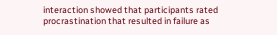interaction showed that participants rated procrastination that resulted in failure as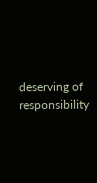deserving of responsibility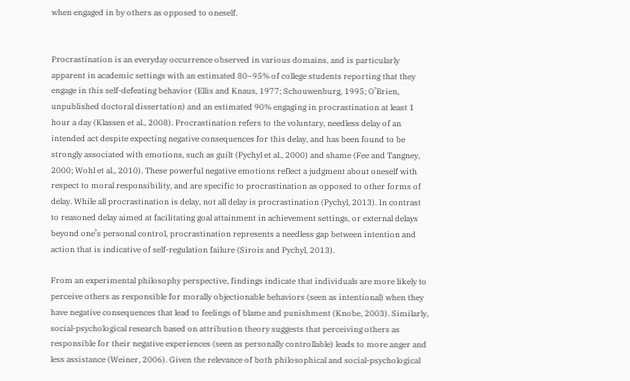when engaged in by others as opposed to oneself.


Procrastination is an everyday occurrence observed in various domains, and is particularly apparent in academic settings with an estimated 80–95% of college students reporting that they engage in this self-defeating behavior (Ellis and Knaus, 1977; Schouwenburg, 1995; O’Brien, unpublished doctoral dissertation) and an estimated 90% engaging in procrastination at least 1 hour a day (Klassen et al., 2008). Procrastination refers to the voluntary, needless delay of an intended act despite expecting negative consequences for this delay, and has been found to be strongly associated with emotions, such as guilt (Pychyl et al., 2000) and shame (Fee and Tangney, 2000; Wohl et al., 2010). These powerful negative emotions reflect a judgment about oneself with respect to moral responsibility, and are specific to procrastination as opposed to other forms of delay. While all procrastination is delay, not all delay is procrastination (Pychyl, 2013). In contrast to reasoned delay aimed at facilitating goal attainment in achievement settings, or external delays beyond one’s personal control, procrastination represents a needless gap between intention and action that is indicative of self-regulation failure (Sirois and Pychyl, 2013).

From an experimental philosophy perspective, findings indicate that individuals are more likely to perceive others as responsible for morally objectionable behaviors (seen as intentional) when they have negative consequences that lead to feelings of blame and punishment (Knobe, 2003). Similarly, social-psychological research based on attribution theory suggests that perceiving others as responsible for their negative experiences (seen as personally controllable) leads to more anger and less assistance (Weiner, 2006). Given the relevance of both philosophical and social-psychological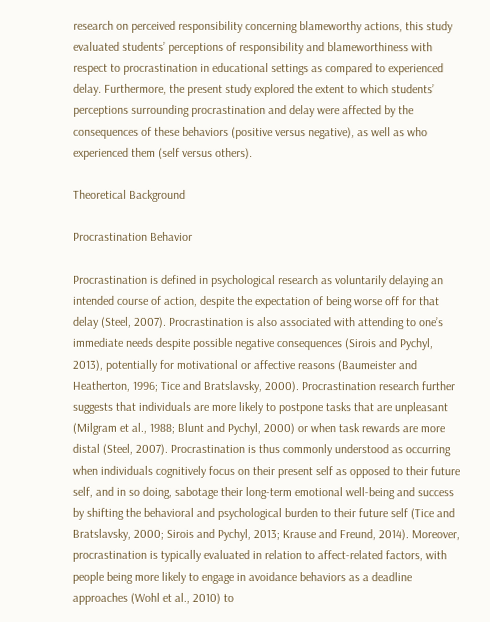research on perceived responsibility concerning blameworthy actions, this study evaluated students’ perceptions of responsibility and blameworthiness with respect to procrastination in educational settings as compared to experienced delay. Furthermore, the present study explored the extent to which students’ perceptions surrounding procrastination and delay were affected by the consequences of these behaviors (positive versus negative), as well as who experienced them (self versus others).

Theoretical Background

Procrastination Behavior

Procrastination is defined in psychological research as voluntarily delaying an intended course of action, despite the expectation of being worse off for that delay (Steel, 2007). Procrastination is also associated with attending to one’s immediate needs despite possible negative consequences (Sirois and Pychyl, 2013), potentially for motivational or affective reasons (Baumeister and Heatherton, 1996; Tice and Bratslavsky, 2000). Procrastination research further suggests that individuals are more likely to postpone tasks that are unpleasant (Milgram et al., 1988; Blunt and Pychyl, 2000) or when task rewards are more distal (Steel, 2007). Procrastination is thus commonly understood as occurring when individuals cognitively focus on their present self as opposed to their future self, and in so doing, sabotage their long-term emotional well-being and success by shifting the behavioral and psychological burden to their future self (Tice and Bratslavsky, 2000; Sirois and Pychyl, 2013; Krause and Freund, 2014). Moreover, procrastination is typically evaluated in relation to affect-related factors, with people being more likely to engage in avoidance behaviors as a deadline approaches (Wohl et al., 2010) to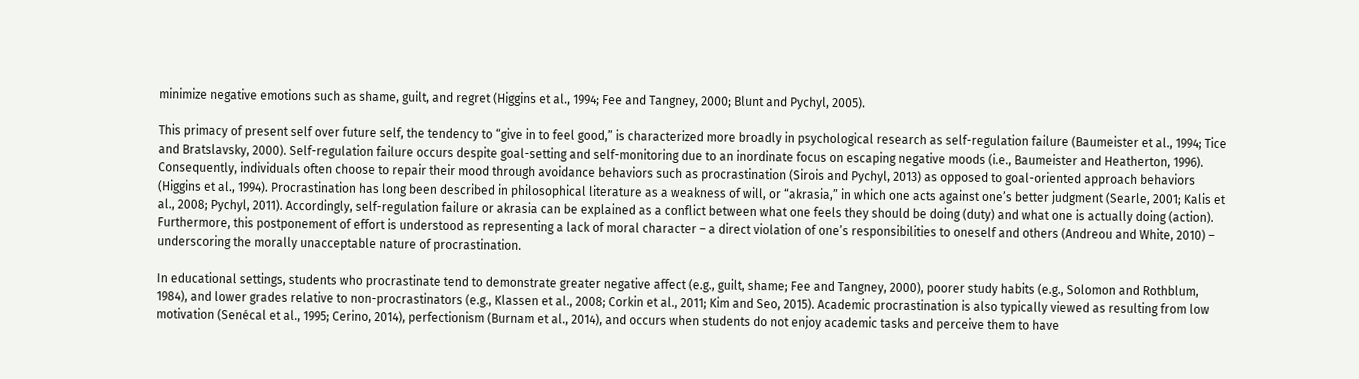minimize negative emotions such as shame, guilt, and regret (Higgins et al., 1994; Fee and Tangney, 2000; Blunt and Pychyl, 2005).

This primacy of present self over future self, the tendency to “give in to feel good,” is characterized more broadly in psychological research as self-regulation failure (Baumeister et al., 1994; Tice and Bratslavsky, 2000). Self-regulation failure occurs despite goal-setting and self-monitoring due to an inordinate focus on escaping negative moods (i.e., Baumeister and Heatherton, 1996). Consequently, individuals often choose to repair their mood through avoidance behaviors such as procrastination (Sirois and Pychyl, 2013) as opposed to goal-oriented approach behaviors (Higgins et al., 1994). Procrastination has long been described in philosophical literature as a weakness of will, or “akrasia,” in which one acts against one’s better judgment (Searle, 2001; Kalis et al., 2008; Pychyl, 2011). Accordingly, self-regulation failure or akrasia can be explained as a conflict between what one feels they should be doing (duty) and what one is actually doing (action). Furthermore, this postponement of effort is understood as representing a lack of moral character – a direct violation of one’s responsibilities to oneself and others (Andreou and White, 2010) – underscoring the morally unacceptable nature of procrastination.

In educational settings, students who procrastinate tend to demonstrate greater negative affect (e.g., guilt, shame; Fee and Tangney, 2000), poorer study habits (e.g., Solomon and Rothblum, 1984), and lower grades relative to non-procrastinators (e.g., Klassen et al., 2008; Corkin et al., 2011; Kim and Seo, 2015). Academic procrastination is also typically viewed as resulting from low motivation (Senécal et al., 1995; Cerino, 2014), perfectionism (Burnam et al., 2014), and occurs when students do not enjoy academic tasks and perceive them to have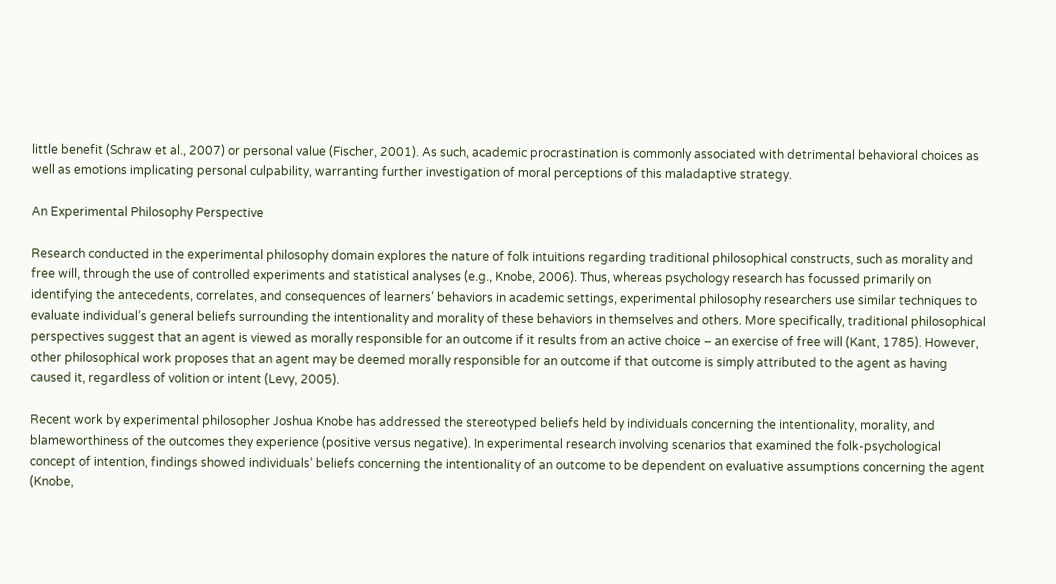little benefit (Schraw et al., 2007) or personal value (Fischer, 2001). As such, academic procrastination is commonly associated with detrimental behavioral choices as well as emotions implicating personal culpability, warranting further investigation of moral perceptions of this maladaptive strategy.

An Experimental Philosophy Perspective

Research conducted in the experimental philosophy domain explores the nature of folk intuitions regarding traditional philosophical constructs, such as morality and free will, through the use of controlled experiments and statistical analyses (e.g., Knobe, 2006). Thus, whereas psychology research has focussed primarily on identifying the antecedents, correlates, and consequences of learners’ behaviors in academic settings, experimental philosophy researchers use similar techniques to evaluate individual’s general beliefs surrounding the intentionality and morality of these behaviors in themselves and others. More specifically, traditional philosophical perspectives suggest that an agent is viewed as morally responsible for an outcome if it results from an active choice – an exercise of free will (Kant, 1785). However, other philosophical work proposes that an agent may be deemed morally responsible for an outcome if that outcome is simply attributed to the agent as having caused it, regardless of volition or intent (Levy, 2005).

Recent work by experimental philosopher Joshua Knobe has addressed the stereotyped beliefs held by individuals concerning the intentionality, morality, and blameworthiness of the outcomes they experience (positive versus negative). In experimental research involving scenarios that examined the folk-psychological concept of intention, findings showed individuals’ beliefs concerning the intentionality of an outcome to be dependent on evaluative assumptions concerning the agent (Knobe,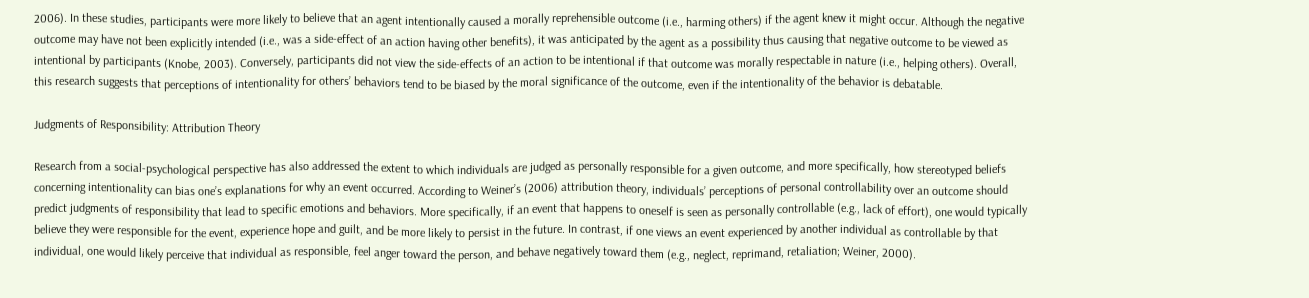2006). In these studies, participants were more likely to believe that an agent intentionally caused a morally reprehensible outcome (i.e., harming others) if the agent knew it might occur. Although the negative outcome may have not been explicitly intended (i.e., was a side-effect of an action having other benefits), it was anticipated by the agent as a possibility thus causing that negative outcome to be viewed as intentional by participants (Knobe, 2003). Conversely, participants did not view the side-effects of an action to be intentional if that outcome was morally respectable in nature (i.e., helping others). Overall, this research suggests that perceptions of intentionality for others’ behaviors tend to be biased by the moral significance of the outcome, even if the intentionality of the behavior is debatable.

Judgments of Responsibility: Attribution Theory

Research from a social-psychological perspective has also addressed the extent to which individuals are judged as personally responsible for a given outcome, and more specifically, how stereotyped beliefs concerning intentionality can bias one’s explanations for why an event occurred. According to Weiner’s (2006) attribution theory, individuals’ perceptions of personal controllability over an outcome should predict judgments of responsibility that lead to specific emotions and behaviors. More specifically, if an event that happens to oneself is seen as personally controllable (e.g., lack of effort), one would typically believe they were responsible for the event, experience hope and guilt, and be more likely to persist in the future. In contrast, if one views an event experienced by another individual as controllable by that individual, one would likely perceive that individual as responsible, feel anger toward the person, and behave negatively toward them (e.g., neglect, reprimand, retaliation; Weiner, 2000).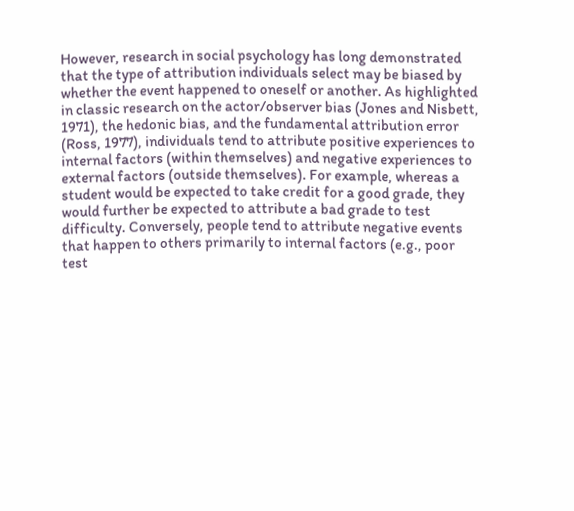However, research in social psychology has long demonstrated that the type of attribution individuals select may be biased by whether the event happened to oneself or another. As highlighted in classic research on the actor/observer bias (Jones and Nisbett, 1971), the hedonic bias, and the fundamental attribution error (Ross, 1977), individuals tend to attribute positive experiences to internal factors (within themselves) and negative experiences to external factors (outside themselves). For example, whereas a student would be expected to take credit for a good grade, they would further be expected to attribute a bad grade to test difficulty. Conversely, people tend to attribute negative events that happen to others primarily to internal factors (e.g., poor test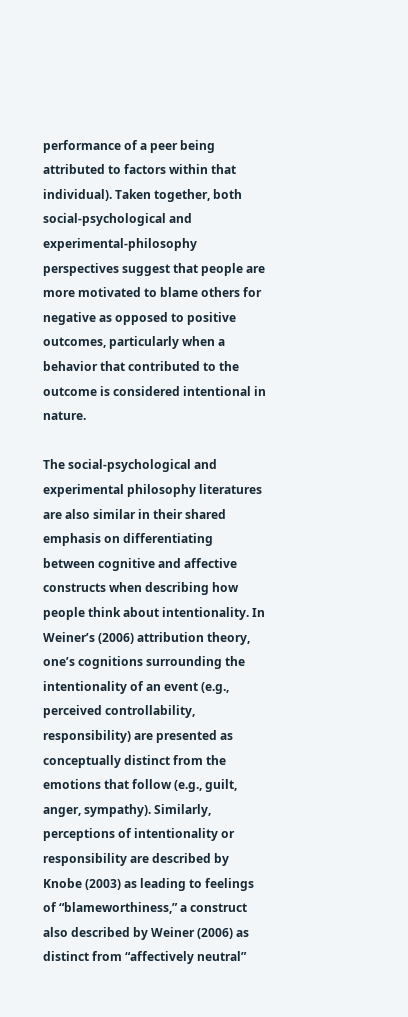performance of a peer being attributed to factors within that individual). Taken together, both social-psychological and experimental-philosophy perspectives suggest that people are more motivated to blame others for negative as opposed to positive outcomes, particularly when a behavior that contributed to the outcome is considered intentional in nature.

The social-psychological and experimental philosophy literatures are also similar in their shared emphasis on differentiating between cognitive and affective constructs when describing how people think about intentionality. In Weiner’s (2006) attribution theory, one’s cognitions surrounding the intentionality of an event (e.g., perceived controllability, responsibility) are presented as conceptually distinct from the emotions that follow (e.g., guilt, anger, sympathy). Similarly, perceptions of intentionality or responsibility are described by Knobe (2003) as leading to feelings of “blameworthiness,” a construct also described by Weiner (2006) as distinct from “affectively neutral”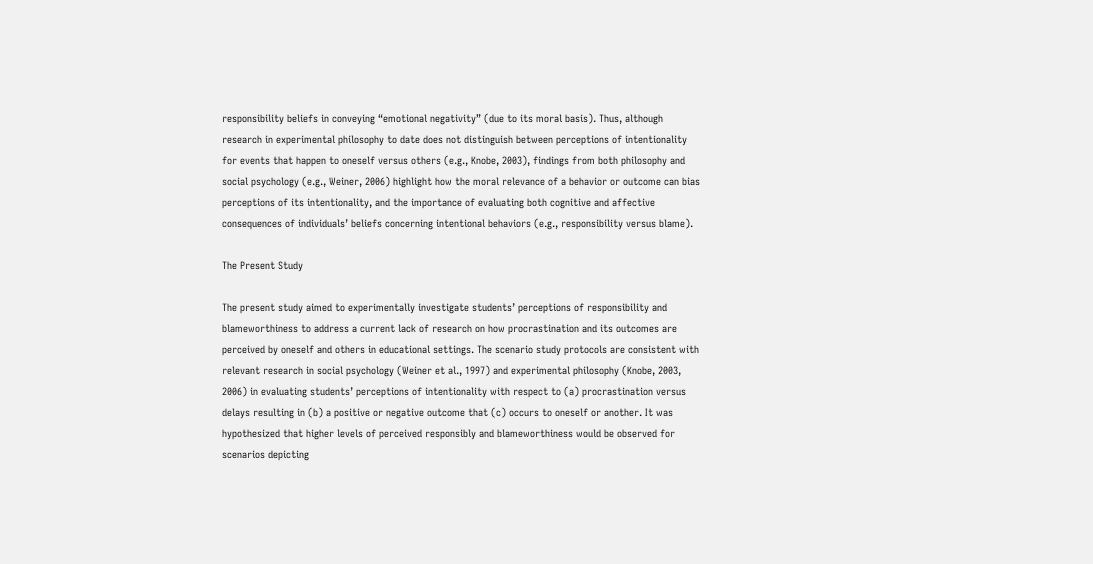responsibility beliefs in conveying “emotional negativity” (due to its moral basis). Thus, although research in experimental philosophy to date does not distinguish between perceptions of intentionality for events that happen to oneself versus others (e.g., Knobe, 2003), findings from both philosophy and social psychology (e.g., Weiner, 2006) highlight how the moral relevance of a behavior or outcome can bias perceptions of its intentionality, and the importance of evaluating both cognitive and affective consequences of individuals’ beliefs concerning intentional behaviors (e.g., responsibility versus blame).

The Present Study

The present study aimed to experimentally investigate students’ perceptions of responsibility and blameworthiness to address a current lack of research on how procrastination and its outcomes are perceived by oneself and others in educational settings. The scenario study protocols are consistent with relevant research in social psychology (Weiner et al., 1997) and experimental philosophy (Knobe, 2003, 2006) in evaluating students’ perceptions of intentionality with respect to (a) procrastination versus delays resulting in (b) a positive or negative outcome that (c) occurs to oneself or another. It was hypothesized that higher levels of perceived responsibly and blameworthiness would be observed for scenarios depicting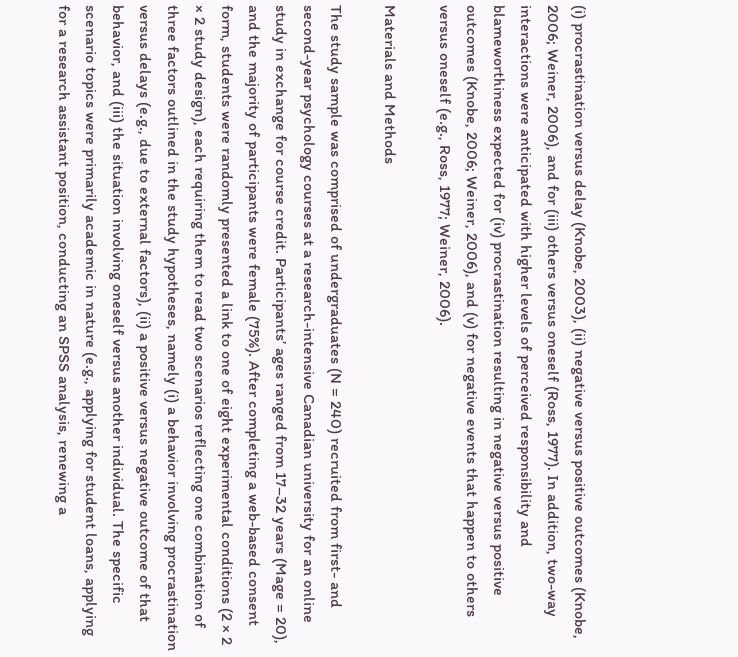(i) procrastination versus delay (Knobe, 2003), (ii) negative versus positive outcomes (Knobe, 2006; Weiner, 2006), and for (iii) others versus oneself (Ross, 1977). In addition, two-way interactions were anticipated with higher levels of perceived responsibility and blameworthiness expected for (iv) procrastination resulting in negative versus positive outcomes (Knobe, 2006; Weiner, 2006), and (v) for negative events that happen to others versus oneself (e.g., Ross, 1977; Weiner, 2006).

Materials and Methods

The study sample was comprised of undergraduates (N = 240) recruited from first- and second-year psychology courses at a research-intensive Canadian university for an online study in exchange for course credit. Participants’ ages ranged from 17–32 years (Mage = 20), and the majority of participants were female (75%). After completing a web-based consent form, students were randomly presented a link to one of eight experimental conditions (2 × 2 × 2 study design), each requiring them to read two scenarios reflecting one combination of three factors outlined in the study hypotheses, namely (i) a behavior involving procrastination versus delays (e.g., due to external factors), (ii) a positive versus negative outcome of that behavior, and (iii) the situation involving oneself versus another individual. The specific scenario topics were primarily academic in nature (e.g., applying for student loans, applying for a research assistant position, conducting an SPSS analysis, renewing a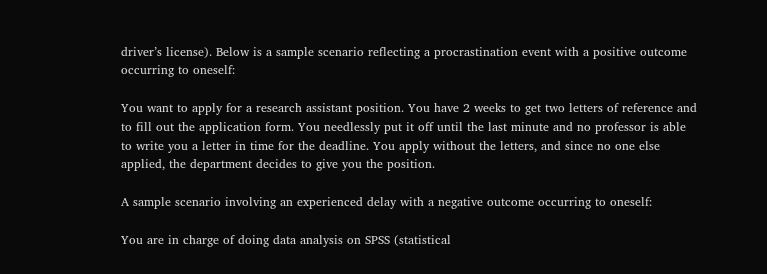driver’s license). Below is a sample scenario reflecting a procrastination event with a positive outcome occurring to oneself:

You want to apply for a research assistant position. You have 2 weeks to get two letters of reference and to fill out the application form. You needlessly put it off until the last minute and no professor is able to write you a letter in time for the deadline. You apply without the letters, and since no one else applied, the department decides to give you the position.

A sample scenario involving an experienced delay with a negative outcome occurring to oneself:

You are in charge of doing data analysis on SPSS (statistical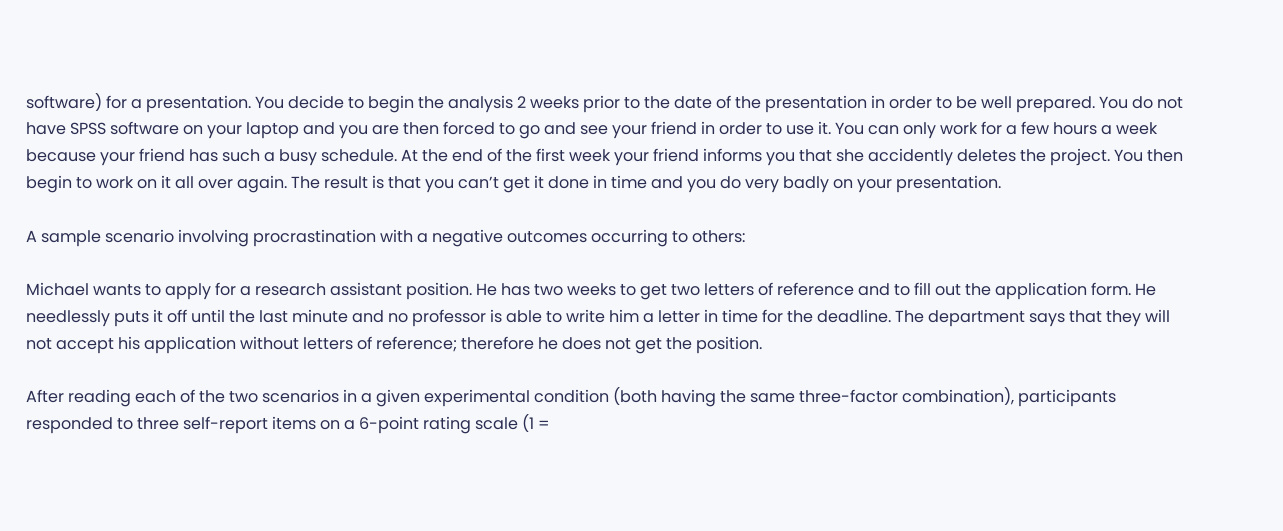software) for a presentation. You decide to begin the analysis 2 weeks prior to the date of the presentation in order to be well prepared. You do not have SPSS software on your laptop and you are then forced to go and see your friend in order to use it. You can only work for a few hours a week because your friend has such a busy schedule. At the end of the first week your friend informs you that she accidently deletes the project. You then begin to work on it all over again. The result is that you can’t get it done in time and you do very badly on your presentation.

A sample scenario involving procrastination with a negative outcomes occurring to others:

Michael wants to apply for a research assistant position. He has two weeks to get two letters of reference and to fill out the application form. He needlessly puts it off until the last minute and no professor is able to write him a letter in time for the deadline. The department says that they will not accept his application without letters of reference; therefore he does not get the position.

After reading each of the two scenarios in a given experimental condition (both having the same three-factor combination), participants responded to three self-report items on a 6-point rating scale (1 =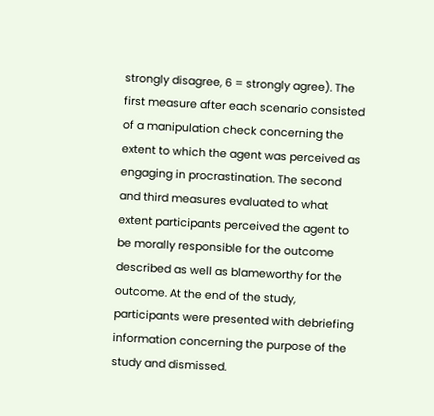strongly disagree, 6 = strongly agree). The first measure after each scenario consisted of a manipulation check concerning the extent to which the agent was perceived as engaging in procrastination. The second and third measures evaluated to what extent participants perceived the agent to be morally responsible for the outcome described as well as blameworthy for the outcome. At the end of the study, participants were presented with debriefing information concerning the purpose of the study and dismissed.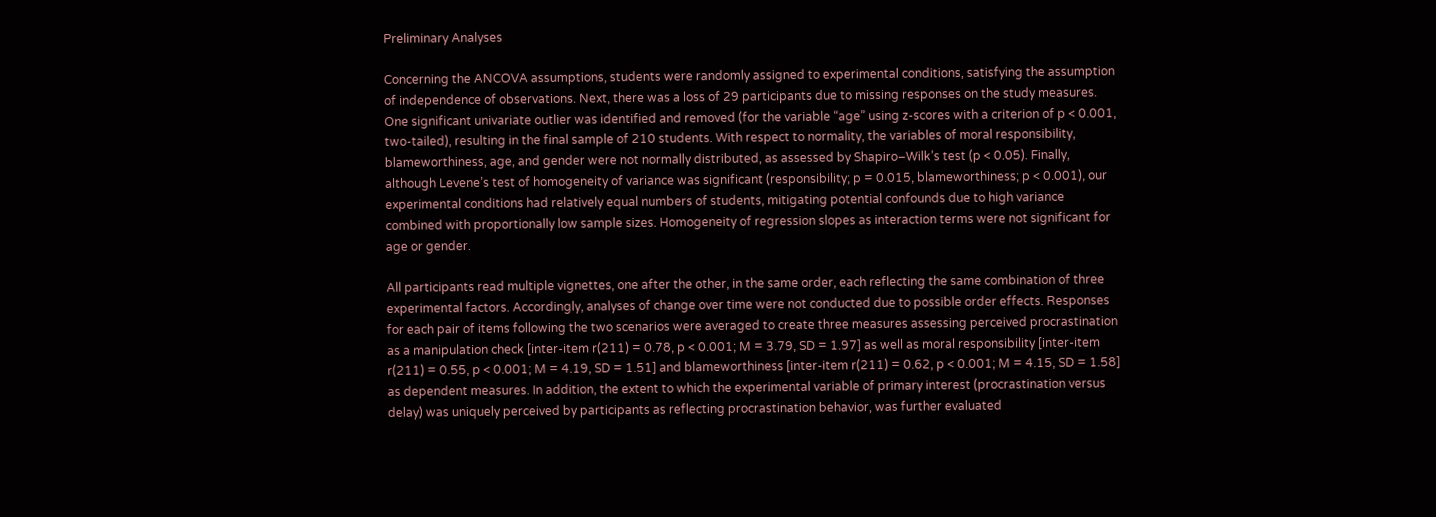Preliminary Analyses

Concerning the ANCOVA assumptions, students were randomly assigned to experimental conditions, satisfying the assumption of independence of observations. Next, there was a loss of 29 participants due to missing responses on the study measures. One significant univariate outlier was identified and removed (for the variable “age” using z-scores with a criterion of p < 0.001, two-tailed), resulting in the final sample of 210 students. With respect to normality, the variables of moral responsibility, blameworthiness, age, and gender were not normally distributed, as assessed by Shapiro–Wilk’s test (p < 0.05). Finally, although Levene’s test of homogeneity of variance was significant (responsibility; p = 0.015, blameworthiness; p < 0.001), our experimental conditions had relatively equal numbers of students, mitigating potential confounds due to high variance combined with proportionally low sample sizes. Homogeneity of regression slopes as interaction terms were not significant for age or gender.

All participants read multiple vignettes, one after the other, in the same order, each reflecting the same combination of three experimental factors. Accordingly, analyses of change over time were not conducted due to possible order effects. Responses for each pair of items following the two scenarios were averaged to create three measures assessing perceived procrastination as a manipulation check [inter-item r(211) = 0.78, p < 0.001; M = 3.79, SD = 1.97] as well as moral responsibility [inter-item r(211) = 0.55, p < 0.001; M = 4.19, SD = 1.51] and blameworthiness [inter-item r(211) = 0.62, p < 0.001; M = 4.15, SD = 1.58] as dependent measures. In addition, the extent to which the experimental variable of primary interest (procrastination versus delay) was uniquely perceived by participants as reflecting procrastination behavior, was further evaluated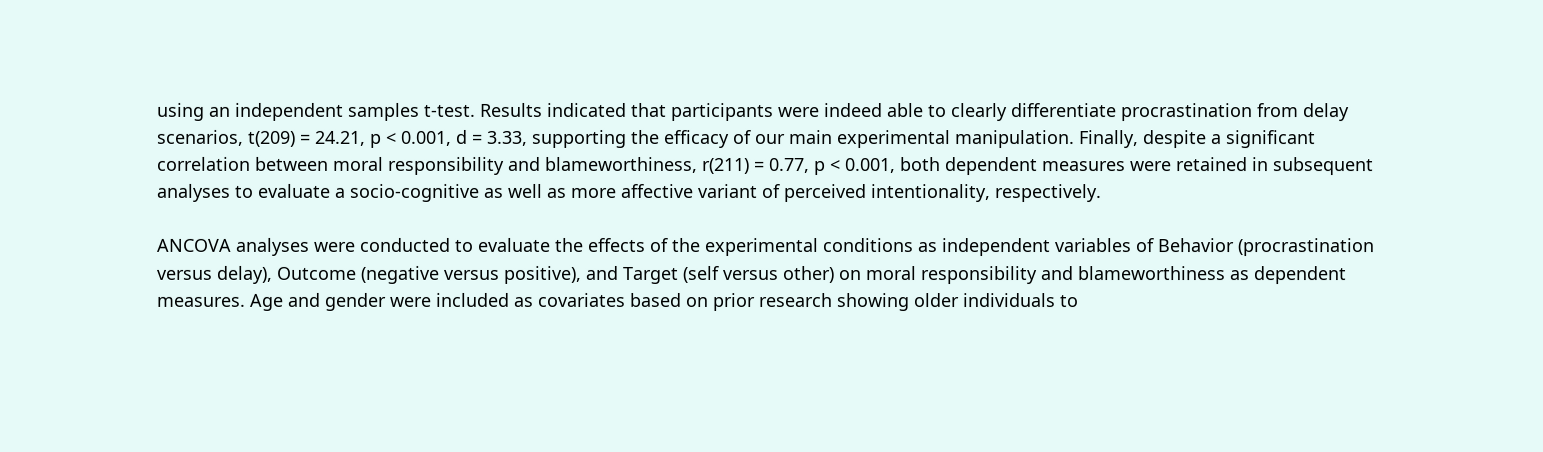using an independent samples t-test. Results indicated that participants were indeed able to clearly differentiate procrastination from delay scenarios, t(209) = 24.21, p < 0.001, d = 3.33, supporting the efficacy of our main experimental manipulation. Finally, despite a significant correlation between moral responsibility and blameworthiness, r(211) = 0.77, p < 0.001, both dependent measures were retained in subsequent analyses to evaluate a socio-cognitive as well as more affective variant of perceived intentionality, respectively.

ANCOVA analyses were conducted to evaluate the effects of the experimental conditions as independent variables of Behavior (procrastination versus delay), Outcome (negative versus positive), and Target (self versus other) on moral responsibility and blameworthiness as dependent measures. Age and gender were included as covariates based on prior research showing older individuals to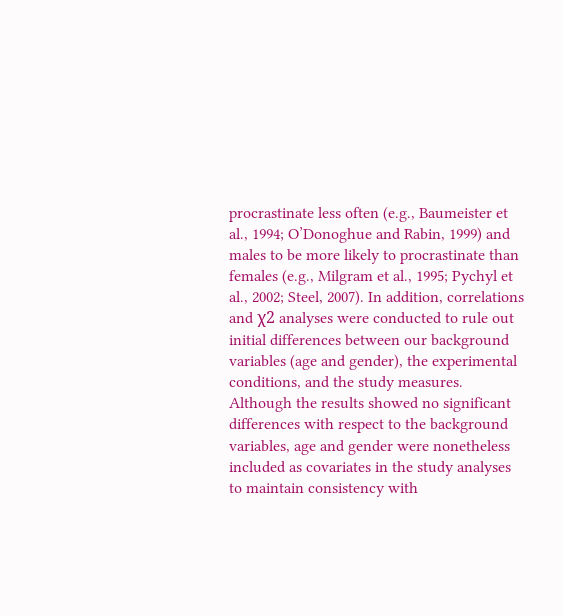procrastinate less often (e.g., Baumeister et al., 1994; O’Donoghue and Rabin, 1999) and males to be more likely to procrastinate than females (e.g., Milgram et al., 1995; Pychyl et al., 2002; Steel, 2007). In addition, correlations and χ2 analyses were conducted to rule out initial differences between our background variables (age and gender), the experimental conditions, and the study measures. Although the results showed no significant differences with respect to the background variables, age and gender were nonetheless included as covariates in the study analyses to maintain consistency with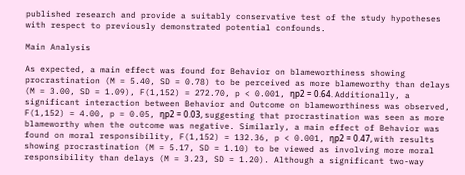published research and provide a suitably conservative test of the study hypotheses with respect to previously demonstrated potential confounds.

Main Analysis

As expected, a main effect was found for Behavior on blameworthiness showing procrastination (M = 5.40, SD = 0.78) to be perceived as more blameworthy than delays (M = 3.00, SD = 1.09), F(1,152) = 272.70, p < 0.001, ηp2 = 0.64. Additionally, a significant interaction between Behavior and Outcome on blameworthiness was observed, F(1,152) = 4.00, p = 0.05, ηp2 = 0.03, suggesting that procrastination was seen as more blameworthy when the outcome was negative. Similarly, a main effect of Behavior was found on moral responsibility, F(1,152) = 132.36, p < 0.001, ηp2 = 0.47, with results showing procrastination (M = 5.17, SD = 1.10) to be viewed as involving more moral responsibility than delays (M = 3.23, SD = 1.20). Although a significant two-way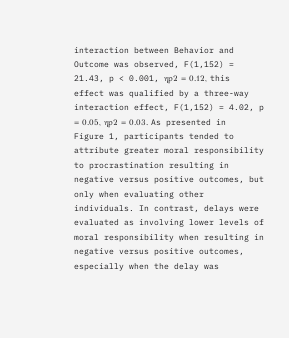interaction between Behavior and Outcome was observed, F(1,152) = 21.43, p < 0.001, ηp2 = 0.12, this effect was qualified by a three-way interaction effect, F(1,152) = 4.02, p = 0.05, ηp2 = 0.03. As presented in Figure 1, participants tended to attribute greater moral responsibility to procrastination resulting in negative versus positive outcomes, but only when evaluating other individuals. In contrast, delays were evaluated as involving lower levels of moral responsibility when resulting in negative versus positive outcomes, especially when the delay was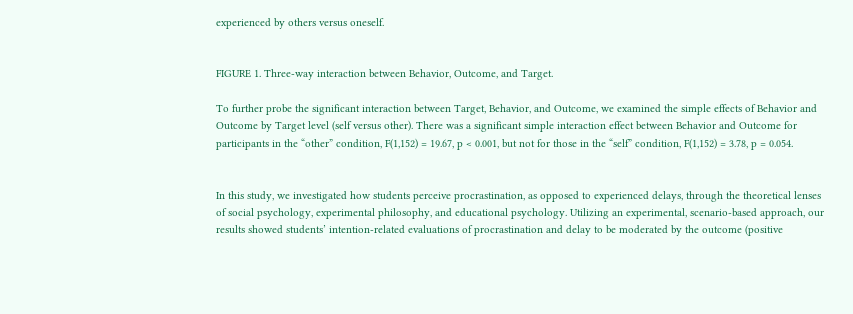experienced by others versus oneself.


FIGURE 1. Three-way interaction between Behavior, Outcome, and Target.

To further probe the significant interaction between Target, Behavior, and Outcome, we examined the simple effects of Behavior and Outcome by Target level (self versus other). There was a significant simple interaction effect between Behavior and Outcome for participants in the “other” condition, F(1,152) = 19.67, p < 0.001, but not for those in the “self” condition, F(1,152) = 3.78, p = 0.054.


In this study, we investigated how students perceive procrastination, as opposed to experienced delays, through the theoretical lenses of social psychology, experimental philosophy, and educational psychology. Utilizing an experimental, scenario-based approach, our results showed students’ intention-related evaluations of procrastination and delay to be moderated by the outcome (positive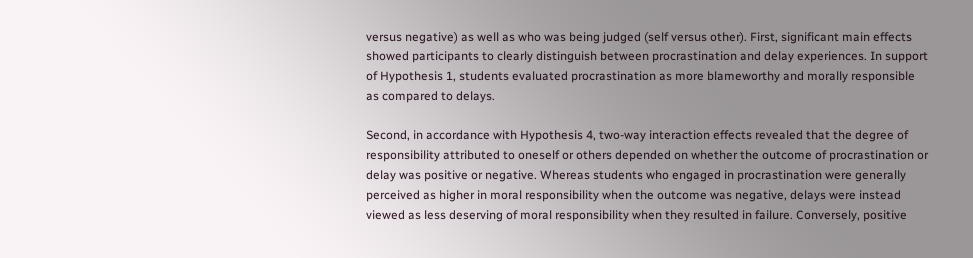versus negative) as well as who was being judged (self versus other). First, significant main effects showed participants to clearly distinguish between procrastination and delay experiences. In support of Hypothesis 1, students evaluated procrastination as more blameworthy and morally responsible as compared to delays.

Second, in accordance with Hypothesis 4, two-way interaction effects revealed that the degree of responsibility attributed to oneself or others depended on whether the outcome of procrastination or delay was positive or negative. Whereas students who engaged in procrastination were generally perceived as higher in moral responsibility when the outcome was negative, delays were instead viewed as less deserving of moral responsibility when they resulted in failure. Conversely, positive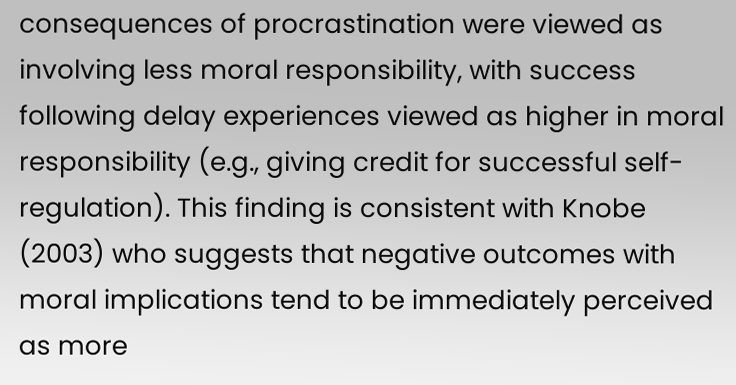consequences of procrastination were viewed as involving less moral responsibility, with success following delay experiences viewed as higher in moral responsibility (e.g., giving credit for successful self-regulation). This finding is consistent with Knobe (2003) who suggests that negative outcomes with moral implications tend to be immediately perceived as more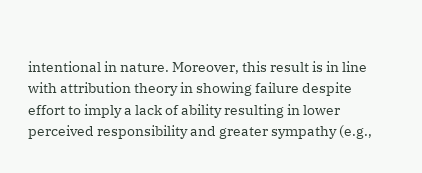intentional in nature. Moreover, this result is in line with attribution theory in showing failure despite effort to imply a lack of ability resulting in lower perceived responsibility and greater sympathy (e.g.,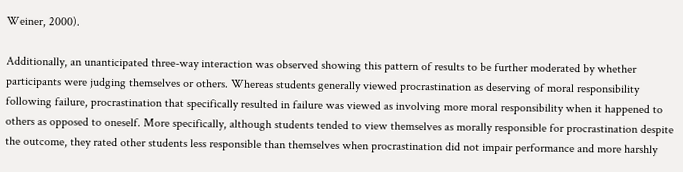Weiner, 2000).

Additionally, an unanticipated three-way interaction was observed showing this pattern of results to be further moderated by whether participants were judging themselves or others. Whereas students generally viewed procrastination as deserving of moral responsibility following failure, procrastination that specifically resulted in failure was viewed as involving more moral responsibility when it happened to others as opposed to oneself. More specifically, although students tended to view themselves as morally responsible for procrastination despite the outcome, they rated other students less responsible than themselves when procrastination did not impair performance and more harshly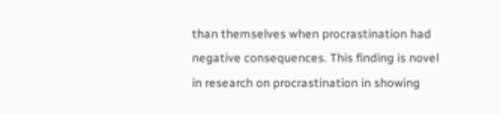than themselves when procrastination had negative consequences. This finding is novel in research on procrastination in showing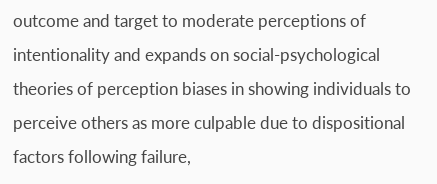outcome and target to moderate perceptions of intentionality and expands on social-psychological theories of perception biases in showing individuals to perceive others as more culpable due to dispositional factors following failure,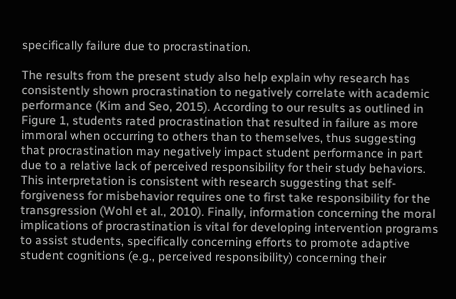specifically failure due to procrastination.

The results from the present study also help explain why research has consistently shown procrastination to negatively correlate with academic performance (Kim and Seo, 2015). According to our results as outlined in Figure 1, students rated procrastination that resulted in failure as more immoral when occurring to others than to themselves, thus suggesting that procrastination may negatively impact student performance in part due to a relative lack of perceived responsibility for their study behaviors. This interpretation is consistent with research suggesting that self-forgiveness for misbehavior requires one to first take responsibility for the transgression (Wohl et al., 2010). Finally, information concerning the moral implications of procrastination is vital for developing intervention programs to assist students, specifically concerning efforts to promote adaptive student cognitions (e.g., perceived responsibility) concerning their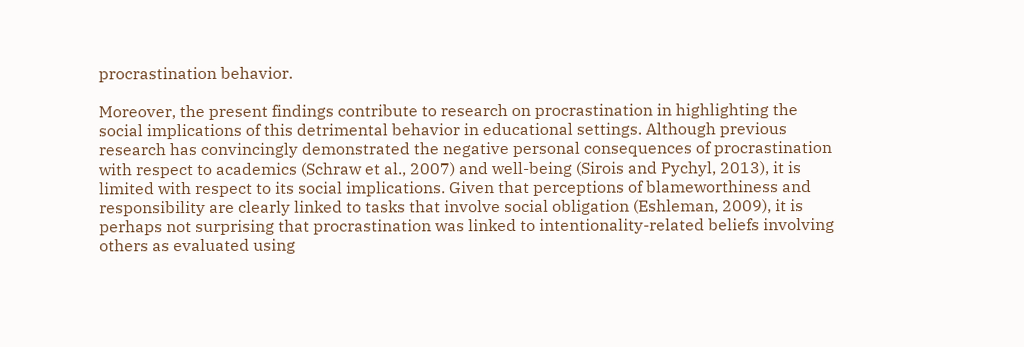procrastination behavior.

Moreover, the present findings contribute to research on procrastination in highlighting the social implications of this detrimental behavior in educational settings. Although previous research has convincingly demonstrated the negative personal consequences of procrastination with respect to academics (Schraw et al., 2007) and well-being (Sirois and Pychyl, 2013), it is limited with respect to its social implications. Given that perceptions of blameworthiness and responsibility are clearly linked to tasks that involve social obligation (Eshleman, 2009), it is perhaps not surprising that procrastination was linked to intentionality-related beliefs involving others as evaluated using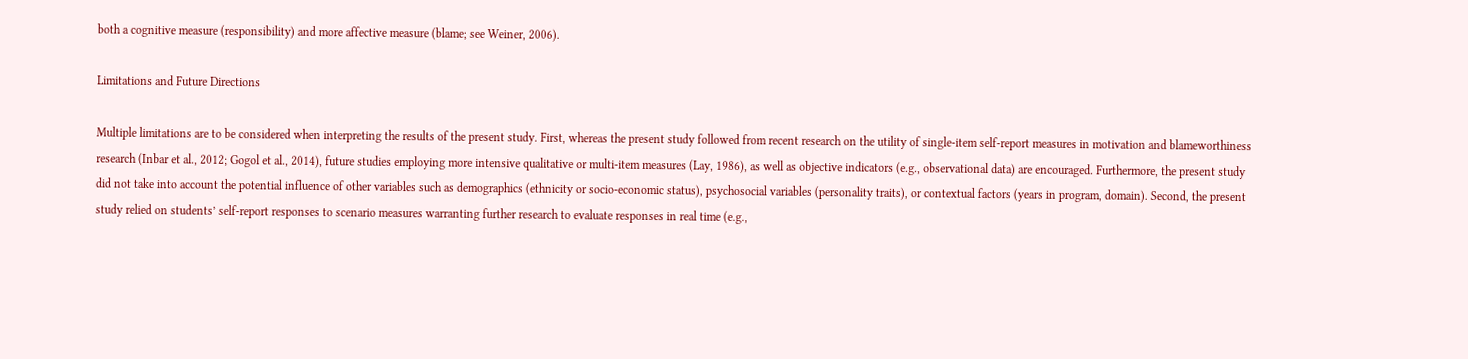both a cognitive measure (responsibility) and more affective measure (blame; see Weiner, 2006).

Limitations and Future Directions

Multiple limitations are to be considered when interpreting the results of the present study. First, whereas the present study followed from recent research on the utility of single-item self-report measures in motivation and blameworthiness research (Inbar et al., 2012; Gogol et al., 2014), future studies employing more intensive qualitative or multi-item measures (Lay, 1986), as well as objective indicators (e.g., observational data) are encouraged. Furthermore, the present study did not take into account the potential influence of other variables such as demographics (ethnicity or socio-economic status), psychosocial variables (personality traits), or contextual factors (years in program, domain). Second, the present study relied on students’ self-report responses to scenario measures warranting further research to evaluate responses in real time (e.g.,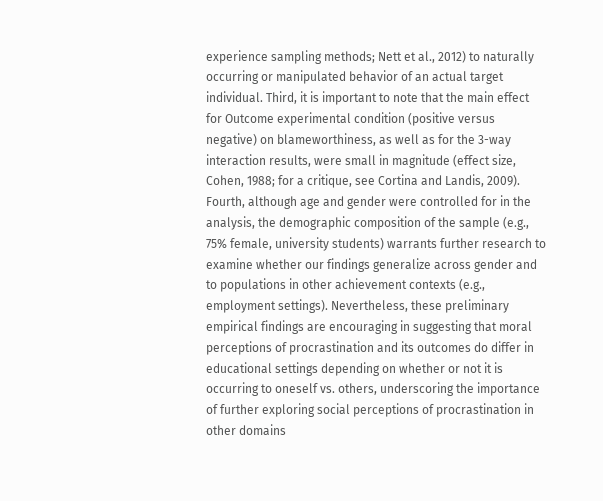experience sampling methods; Nett et al., 2012) to naturally occurring or manipulated behavior of an actual target individual. Third, it is important to note that the main effect for Outcome experimental condition (positive versus negative) on blameworthiness, as well as for the 3-way interaction results, were small in magnitude (effect size, Cohen, 1988; for a critique, see Cortina and Landis, 2009). Fourth, although age and gender were controlled for in the analysis, the demographic composition of the sample (e.g., 75% female, university students) warrants further research to examine whether our findings generalize across gender and to populations in other achievement contexts (e.g., employment settings). Nevertheless, these preliminary empirical findings are encouraging in suggesting that moral perceptions of procrastination and its outcomes do differ in educational settings depending on whether or not it is occurring to oneself vs. others, underscoring the importance of further exploring social perceptions of procrastination in other domains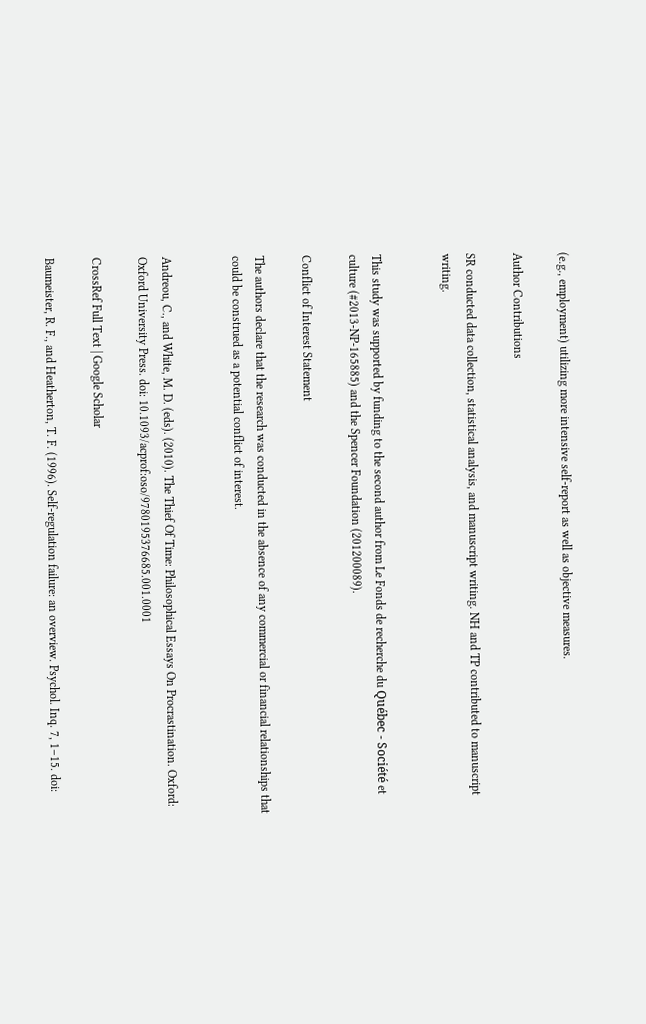(e.g., employment) utilizing more intensive self-report as well as objective measures.

Author Contributions

SR conducted data collection, statistical analysis, and manuscript writing. NH and TP contributed to manuscript writing.


This study was supported by funding to the second author from Le Fonds de recherche du Québec - Société et culture (#2013-NP-165885) and the Spencer Foundation (201200089).

Conflict of Interest Statement

The authors declare that the research was conducted in the absence of any commercial or financial relationships that could be construed as a potential conflict of interest.


Andreou, C., and White, M. D. (eds). (2010). The Thief Of Time: Philosophical Essays On Procrastination. Oxford: Oxford University Press. doi: 10.1093/acprof:oso/9780195376685.001.0001

CrossRef Full Text | Google Scholar

Baumeister, R. F., and Heatherton, T. F. (1996). Self-regulation failure: an overview. Psychol. Inq. 7, 1–15. doi: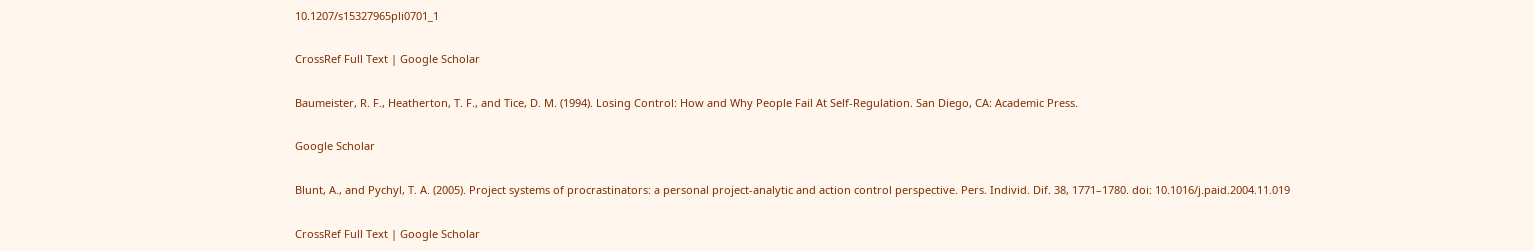10.1207/s15327965pli0701_1

CrossRef Full Text | Google Scholar

Baumeister, R. F., Heatherton, T. F., and Tice, D. M. (1994). Losing Control: How and Why People Fail At Self-Regulation. San Diego, CA: Academic Press.

Google Scholar

Blunt, A., and Pychyl, T. A. (2005). Project systems of procrastinators: a personal project-analytic and action control perspective. Pers. Individ. Dif. 38, 1771–1780. doi: 10.1016/j.paid.2004.11.019

CrossRef Full Text | Google Scholar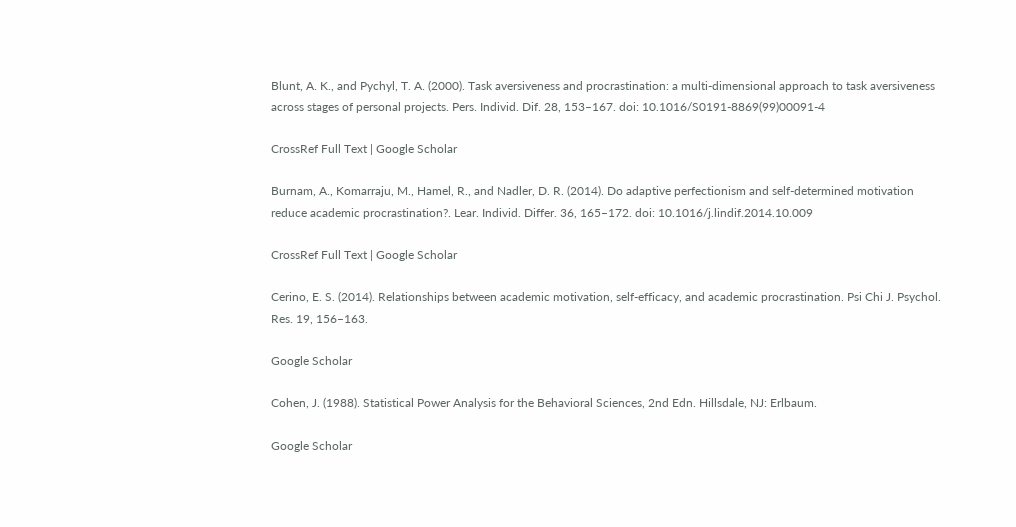Blunt, A. K., and Pychyl, T. A. (2000). Task aversiveness and procrastination: a multi-dimensional approach to task aversiveness across stages of personal projects. Pers. Individ. Dif. 28, 153–167. doi: 10.1016/S0191-8869(99)00091-4

CrossRef Full Text | Google Scholar

Burnam, A., Komarraju, M., Hamel, R., and Nadler, D. R. (2014). Do adaptive perfectionism and self-determined motivation reduce academic procrastination?. Lear. Individ. Differ. 36, 165–172. doi: 10.1016/j.lindif.2014.10.009

CrossRef Full Text | Google Scholar

Cerino, E. S. (2014). Relationships between academic motivation, self-efficacy, and academic procrastination. Psi Chi J. Psychol. Res. 19, 156–163.

Google Scholar

Cohen, J. (1988). Statistical Power Analysis for the Behavioral Sciences, 2nd Edn. Hillsdale, NJ: Erlbaum.

Google Scholar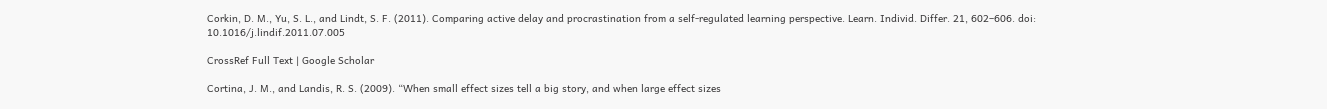Corkin, D. M., Yu, S. L., and Lindt, S. F. (2011). Comparing active delay and procrastination from a self-regulated learning perspective. Learn. Individ. Differ. 21, 602–606. doi: 10.1016/j.lindif.2011.07.005

CrossRef Full Text | Google Scholar

Cortina, J. M., and Landis, R. S. (2009). “When small effect sizes tell a big story, and when large effect sizes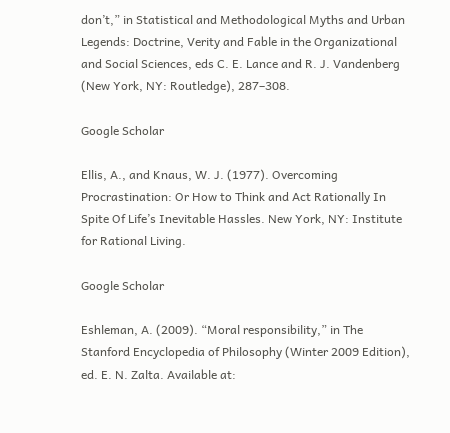don’t,” in Statistical and Methodological Myths and Urban Legends: Doctrine, Verity and Fable in the Organizational and Social Sciences, eds C. E. Lance and R. J. Vandenberg (New York, NY: Routledge), 287–308.

Google Scholar

Ellis, A., and Knaus, W. J. (1977). Overcoming Procrastination: Or How to Think and Act Rationally In Spite Of Life’s Inevitable Hassles. New York, NY: Institute for Rational Living.

Google Scholar

Eshleman, A. (2009). “Moral responsibility,” in The Stanford Encyclopedia of Philosophy (Winter 2009 Edition), ed. E. N. Zalta. Available at: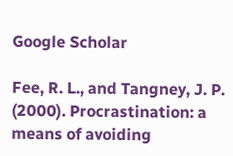Google Scholar

Fee, R. L., and Tangney, J. P. (2000). Procrastination: a means of avoiding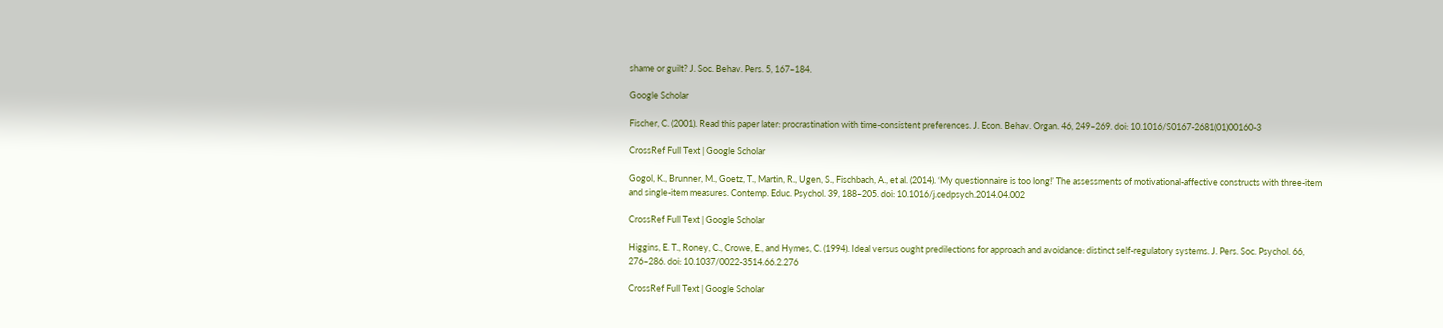shame or guilt? J. Soc. Behav. Pers. 5, 167–184.

Google Scholar

Fischer, C. (2001). Read this paper later: procrastination with time-consistent preferences. J. Econ. Behav. Organ. 46, 249–269. doi: 10.1016/S0167-2681(01)00160-3

CrossRef Full Text | Google Scholar

Gogol, K., Brunner, M., Goetz, T., Martin, R., Ugen, S., Fischbach, A., et al. (2014). ‘My questionnaire is too long!’ The assessments of motivational-affective constructs with three-item and single-item measures. Contemp. Educ. Psychol. 39, 188–205. doi: 10.1016/j.cedpsych.2014.04.002

CrossRef Full Text | Google Scholar

Higgins, E. T., Roney, C., Crowe, E., and Hymes, C. (1994). Ideal versus ought predilections for approach and avoidance: distinct self-regulatory systems. J. Pers. Soc. Psychol. 66, 276–286. doi: 10.1037/0022-3514.66.2.276

CrossRef Full Text | Google Scholar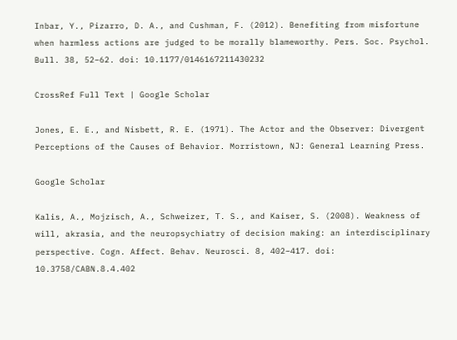Inbar, Y., Pizarro, D. A., and Cushman, F. (2012). Benefiting from misfortune when harmless actions are judged to be morally blameworthy. Pers. Soc. Psychol. Bull. 38, 52–62. doi: 10.1177/0146167211430232

CrossRef Full Text | Google Scholar

Jones, E. E., and Nisbett, R. E. (1971). The Actor and the Observer: Divergent Perceptions of the Causes of Behavior. Morristown, NJ: General Learning Press.

Google Scholar

Kalis, A., Mojzisch, A., Schweizer, T. S., and Kaiser, S. (2008). Weakness of will, akrasia, and the neuropsychiatry of decision making: an interdisciplinary perspective. Cogn. Affect. Behav. Neurosci. 8, 402–417. doi: 10.3758/CABN.8.4.402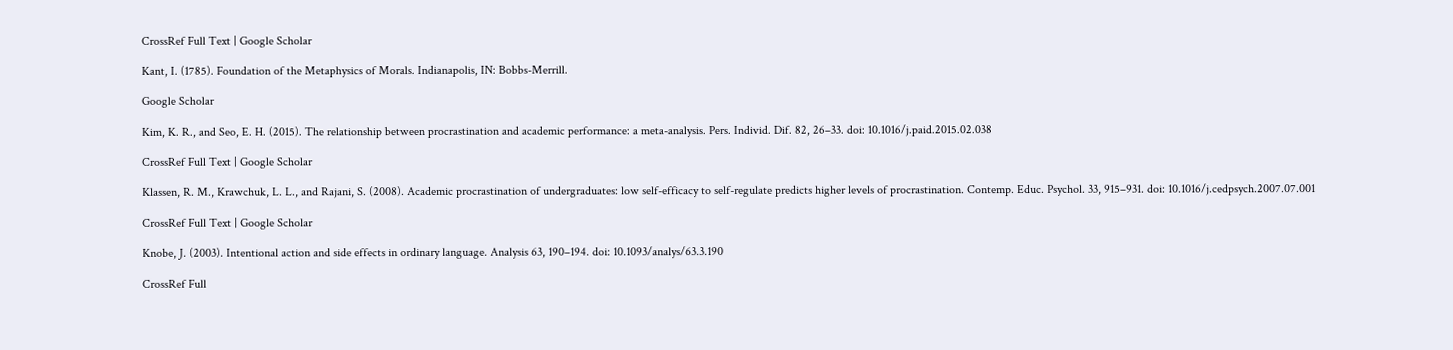CrossRef Full Text | Google Scholar

Kant, I. (1785). Foundation of the Metaphysics of Morals. Indianapolis, IN: Bobbs-Merrill.

Google Scholar

Kim, K. R., and Seo, E. H. (2015). The relationship between procrastination and academic performance: a meta-analysis. Pers. Individ. Dif. 82, 26–33. doi: 10.1016/j.paid.2015.02.038

CrossRef Full Text | Google Scholar

Klassen, R. M., Krawchuk, L. L., and Rajani, S. (2008). Academic procrastination of undergraduates: low self-efficacy to self-regulate predicts higher levels of procrastination. Contemp. Educ. Psychol. 33, 915–931. doi: 10.1016/j.cedpsych.2007.07.001

CrossRef Full Text | Google Scholar

Knobe, J. (2003). Intentional action and side effects in ordinary language. Analysis 63, 190–194. doi: 10.1093/analys/63.3.190

CrossRef Full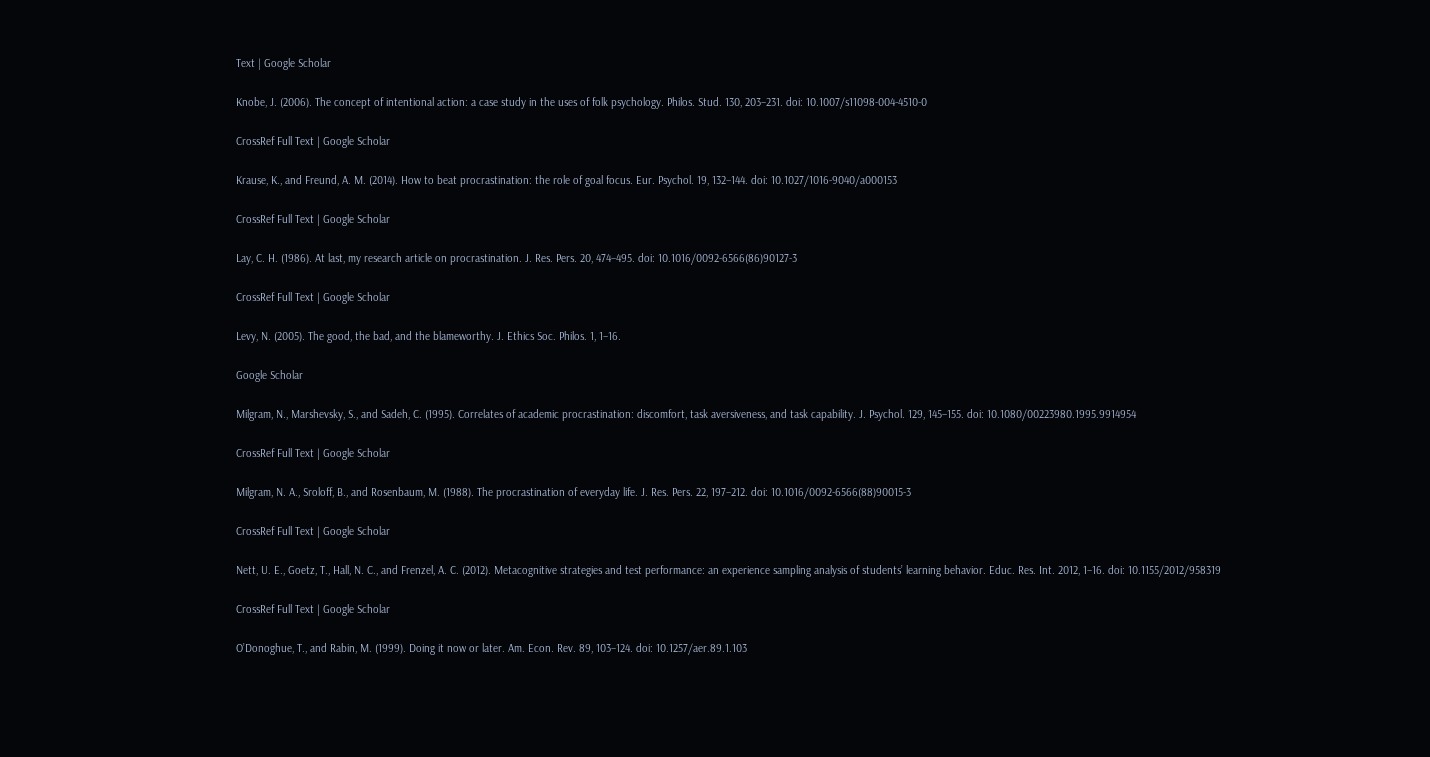Text | Google Scholar

Knobe, J. (2006). The concept of intentional action: a case study in the uses of folk psychology. Philos. Stud. 130, 203–231. doi: 10.1007/s11098-004-4510-0

CrossRef Full Text | Google Scholar

Krause, K., and Freund, A. M. (2014). How to beat procrastination: the role of goal focus. Eur. Psychol. 19, 132–144. doi: 10.1027/1016-9040/a000153

CrossRef Full Text | Google Scholar

Lay, C. H. (1986). At last, my research article on procrastination. J. Res. Pers. 20, 474–495. doi: 10.1016/0092-6566(86)90127-3

CrossRef Full Text | Google Scholar

Levy, N. (2005). The good, the bad, and the blameworthy. J. Ethics Soc. Philos. 1, 1–16.

Google Scholar

Milgram, N., Marshevsky, S., and Sadeh, C. (1995). Correlates of academic procrastination: discomfort, task aversiveness, and task capability. J. Psychol. 129, 145–155. doi: 10.1080/00223980.1995.9914954

CrossRef Full Text | Google Scholar

Milgram, N. A., Sroloff, B., and Rosenbaum, M. (1988). The procrastination of everyday life. J. Res. Pers. 22, 197–212. doi: 10.1016/0092-6566(88)90015-3

CrossRef Full Text | Google Scholar

Nett, U. E., Goetz, T., Hall, N. C., and Frenzel, A. C. (2012). Metacognitive strategies and test performance: an experience sampling analysis of students’ learning behavior. Educ. Res. Int. 2012, 1–16. doi: 10.1155/2012/958319

CrossRef Full Text | Google Scholar

O’Donoghue, T., and Rabin, M. (1999). Doing it now or later. Am. Econ. Rev. 89, 103–124. doi: 10.1257/aer.89.1.103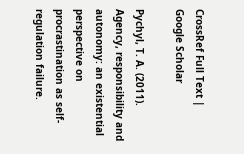CrossRef Full Text | Google Scholar

Pychyl, T. A. (2011). Agency, responsibility and autonomy: an existential perspective on procrastination as self-regulation failure.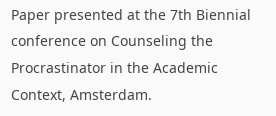Paper presented at the 7th Biennial conference on Counseling the Procrastinator in the Academic Context, Amsterdam.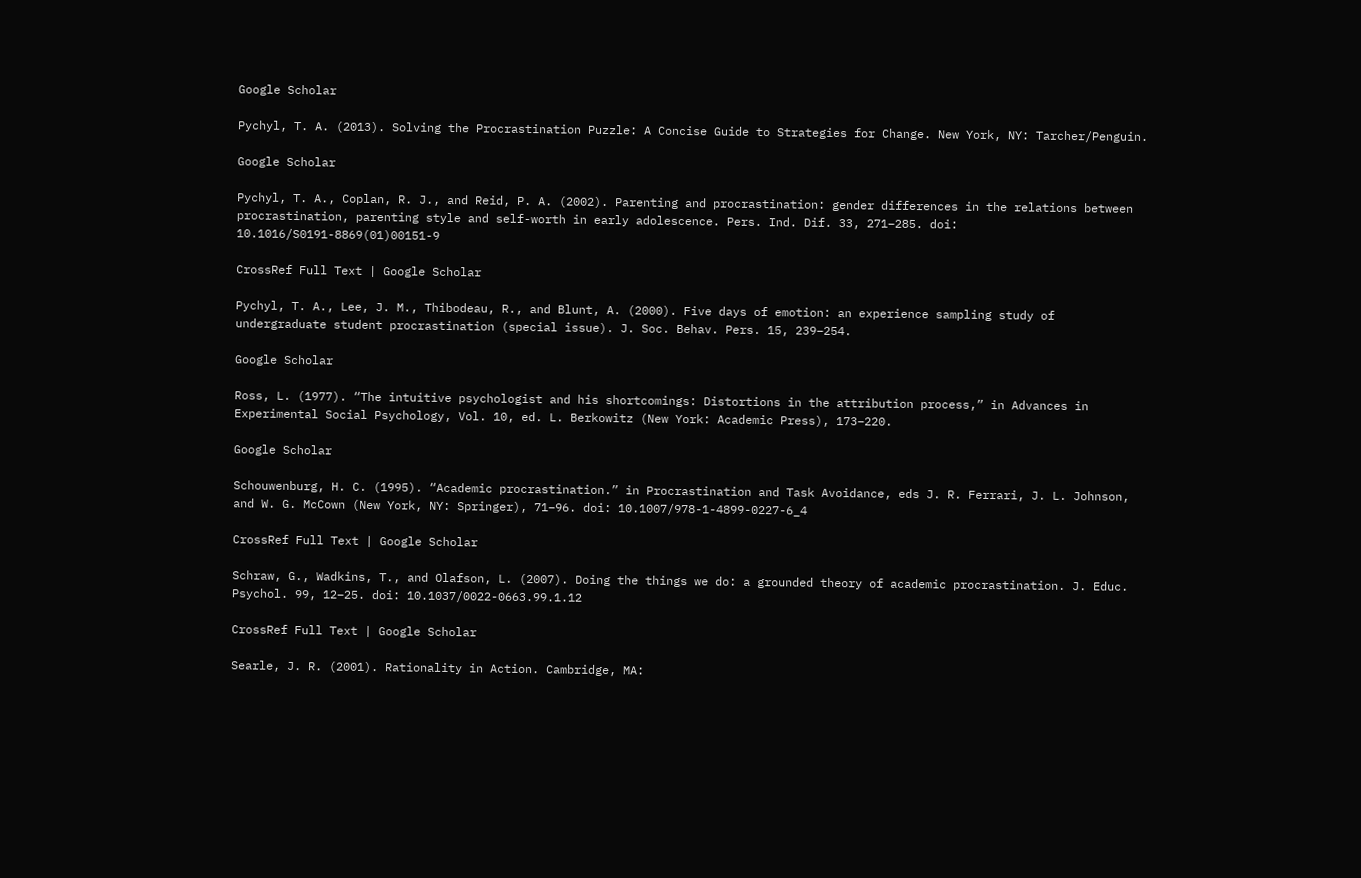Google Scholar

Pychyl, T. A. (2013). Solving the Procrastination Puzzle: A Concise Guide to Strategies for Change. New York, NY: Tarcher/Penguin.

Google Scholar

Pychyl, T. A., Coplan, R. J., and Reid, P. A. (2002). Parenting and procrastination: gender differences in the relations between procrastination, parenting style and self-worth in early adolescence. Pers. Ind. Dif. 33, 271–285. doi: 10.1016/S0191-8869(01)00151-9

CrossRef Full Text | Google Scholar

Pychyl, T. A., Lee, J. M., Thibodeau, R., and Blunt, A. (2000). Five days of emotion: an experience sampling study of undergraduate student procrastination (special issue). J. Soc. Behav. Pers. 15, 239–254.

Google Scholar

Ross, L. (1977). “The intuitive psychologist and his shortcomings: Distortions in the attribution process,” in Advances in Experimental Social Psychology, Vol. 10, ed. L. Berkowitz (New York: Academic Press), 173–220.

Google Scholar

Schouwenburg, H. C. (1995). “Academic procrastination.” in Procrastination and Task Avoidance, eds J. R. Ferrari, J. L. Johnson, and W. G. McCown (New York, NY: Springer), 71–96. doi: 10.1007/978-1-4899-0227-6_4

CrossRef Full Text | Google Scholar

Schraw, G., Wadkins, T., and Olafson, L. (2007). Doing the things we do: a grounded theory of academic procrastination. J. Educ. Psychol. 99, 12–25. doi: 10.1037/0022-0663.99.1.12

CrossRef Full Text | Google Scholar

Searle, J. R. (2001). Rationality in Action. Cambridge, MA: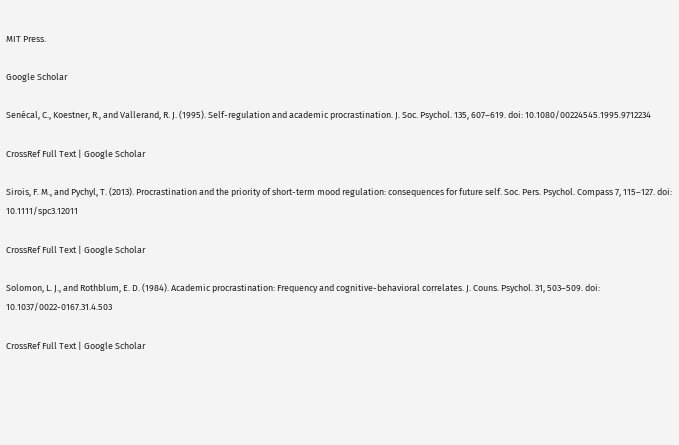MIT Press.

Google Scholar

Senécal, C., Koestner, R., and Vallerand, R. J. (1995). Self-regulation and academic procrastination. J. Soc. Psychol. 135, 607–619. doi: 10.1080/00224545.1995.9712234

CrossRef Full Text | Google Scholar

Sirois, F. M., and Pychyl, T. (2013). Procrastination and the priority of short-term mood regulation: consequences for future self. Soc. Pers. Psychol. Compass 7, 115–127. doi: 10.1111/spc3.12011

CrossRef Full Text | Google Scholar

Solomon, L. J., and Rothblum, E. D. (1984). Academic procrastination: Frequency and cognitive-behavioral correlates. J. Couns. Psychol. 31, 503–509. doi: 10.1037/0022-0167.31.4.503

CrossRef Full Text | Google Scholar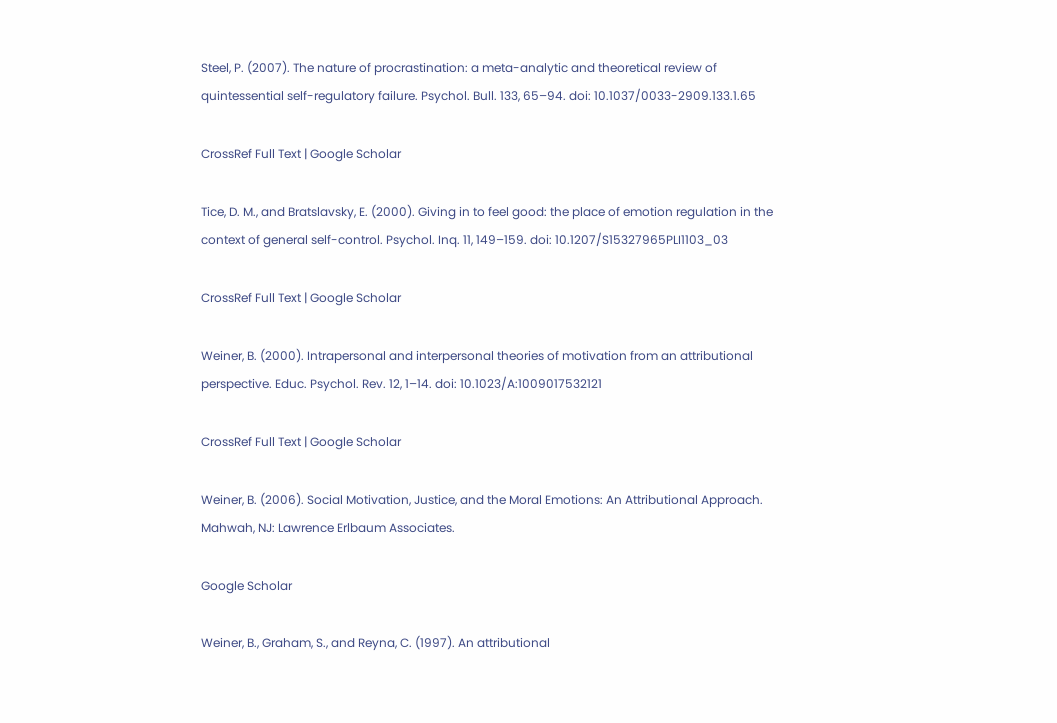Steel, P. (2007). The nature of procrastination: a meta-analytic and theoretical review of quintessential self-regulatory failure. Psychol. Bull. 133, 65–94. doi: 10.1037/0033-2909.133.1.65

CrossRef Full Text | Google Scholar

Tice, D. M., and Bratslavsky, E. (2000). Giving in to feel good: the place of emotion regulation in the context of general self-control. Psychol. Inq. 11, 149–159. doi: 10.1207/S15327965PLI1103_03

CrossRef Full Text | Google Scholar

Weiner, B. (2000). Intrapersonal and interpersonal theories of motivation from an attributional perspective. Educ. Psychol. Rev. 12, 1–14. doi: 10.1023/A:1009017532121

CrossRef Full Text | Google Scholar

Weiner, B. (2006). Social Motivation, Justice, and the Moral Emotions: An Attributional Approach. Mahwah, NJ: Lawrence Erlbaum Associates.

Google Scholar

Weiner, B., Graham, S., and Reyna, C. (1997). An attributional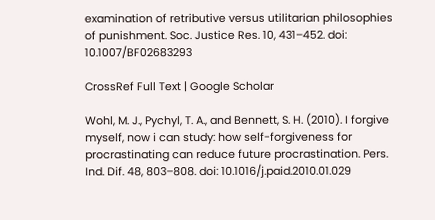examination of retributive versus utilitarian philosophies of punishment. Soc. Justice Res. 10, 431–452. doi: 10.1007/BF02683293

CrossRef Full Text | Google Scholar

Wohl, M. J., Pychyl, T. A., and Bennett, S. H. (2010). I forgive myself, now i can study: how self-forgiveness for procrastinating can reduce future procrastination. Pers. Ind. Dif. 48, 803–808. doi: 10.1016/j.paid.2010.01.029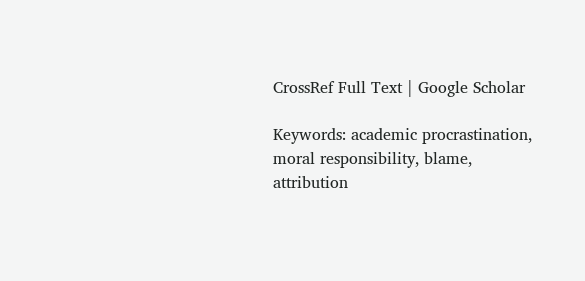CrossRef Full Text | Google Scholar

Keywords: academic procrastination, moral responsibility, blame, attribution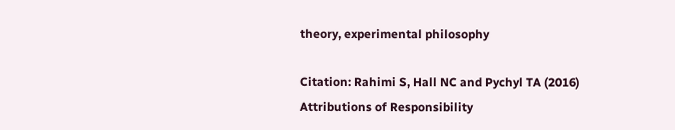theory, experimental philosophy

Citation: Rahimi S, Hall NC and Pychyl TA (2016) Attributions of Responsibility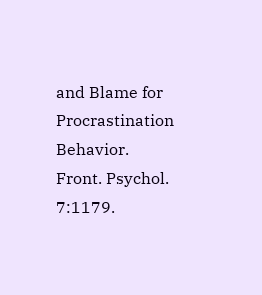and Blame for Procrastination Behavior. Front. Psychol. 7:1179.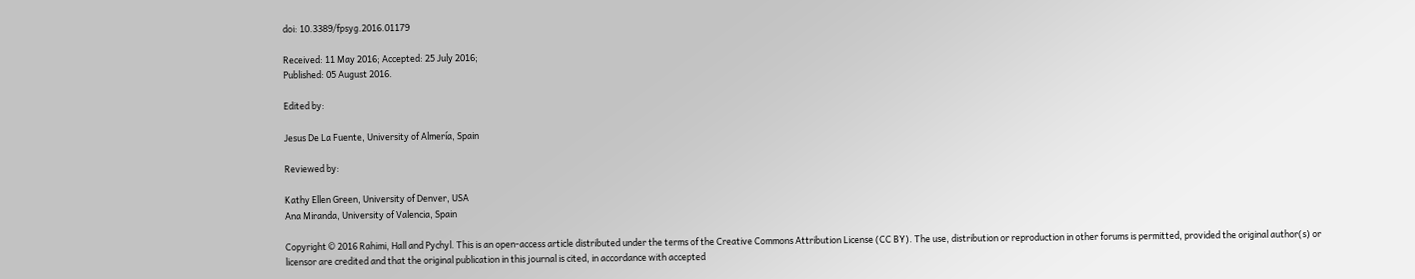doi: 10.3389/fpsyg.2016.01179

Received: 11 May 2016; Accepted: 25 July 2016;
Published: 05 August 2016.

Edited by:

Jesus De La Fuente, University of Almería, Spain

Reviewed by:

Kathy Ellen Green, University of Denver, USA
Ana Miranda, University of Valencia, Spain

Copyright © 2016 Rahimi, Hall and Pychyl. This is an open-access article distributed under the terms of the Creative Commons Attribution License (CC BY). The use, distribution or reproduction in other forums is permitted, provided the original author(s) or licensor are credited and that the original publication in this journal is cited, in accordance with accepted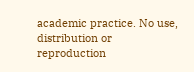academic practice. No use, distribution or reproduction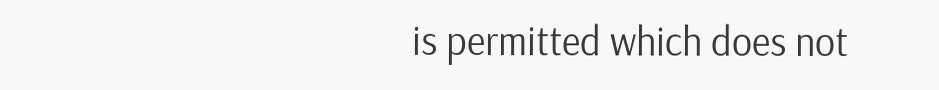is permitted which does not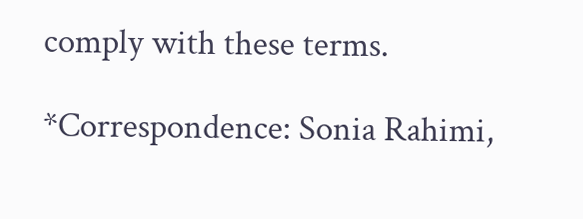comply with these terms.

*Correspondence: Sonia Rahimi,